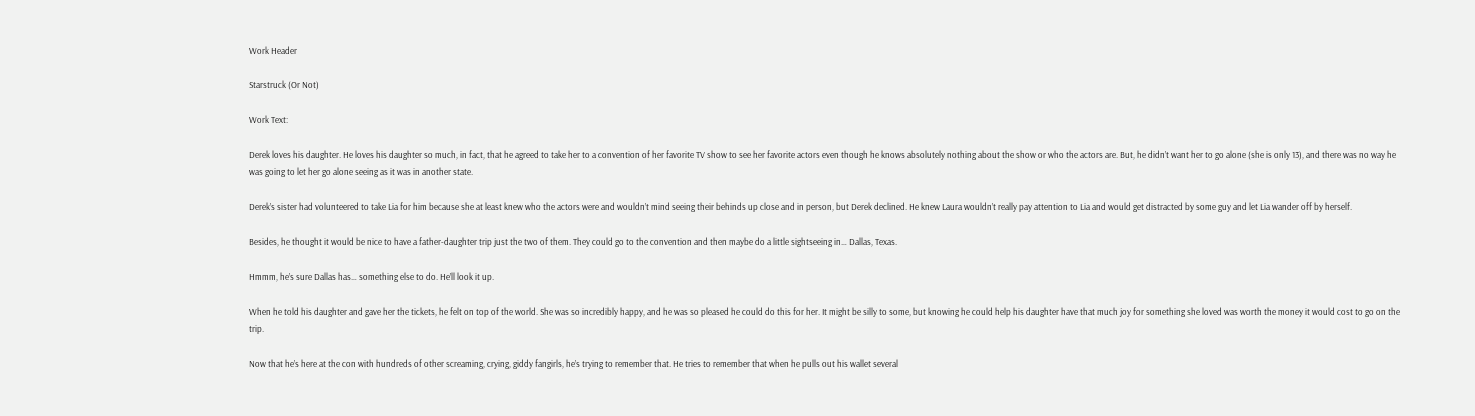Work Header

Starstruck (Or Not)

Work Text:

Derek loves his daughter. He loves his daughter so much, in fact, that he agreed to take her to a convention of her favorite TV show to see her favorite actors even though he knows absolutely nothing about the show or who the actors are. But, he didn’t want her to go alone (she is only 13), and there was no way he was going to let her go alone seeing as it was in another state.

Derek’s sister had volunteered to take Lia for him because she at least knew who the actors were and wouldn’t mind seeing their behinds up close and in person, but Derek declined. He knew Laura wouldn’t really pay attention to Lia and would get distracted by some guy and let Lia wander off by herself.

Besides, he thought it would be nice to have a father-daughter trip just the two of them. They could go to the convention and then maybe do a little sightseeing in… Dallas, Texas.

Hmmm, he’s sure Dallas has… something else to do. He’ll look it up.

When he told his daughter and gave her the tickets, he felt on top of the world. She was so incredibly happy, and he was so pleased he could do this for her. It might be silly to some, but knowing he could help his daughter have that much joy for something she loved was worth the money it would cost to go on the trip.

Now that he’s here at the con with hundreds of other screaming, crying, giddy fangirls, he’s trying to remember that. He tries to remember that when he pulls out his wallet several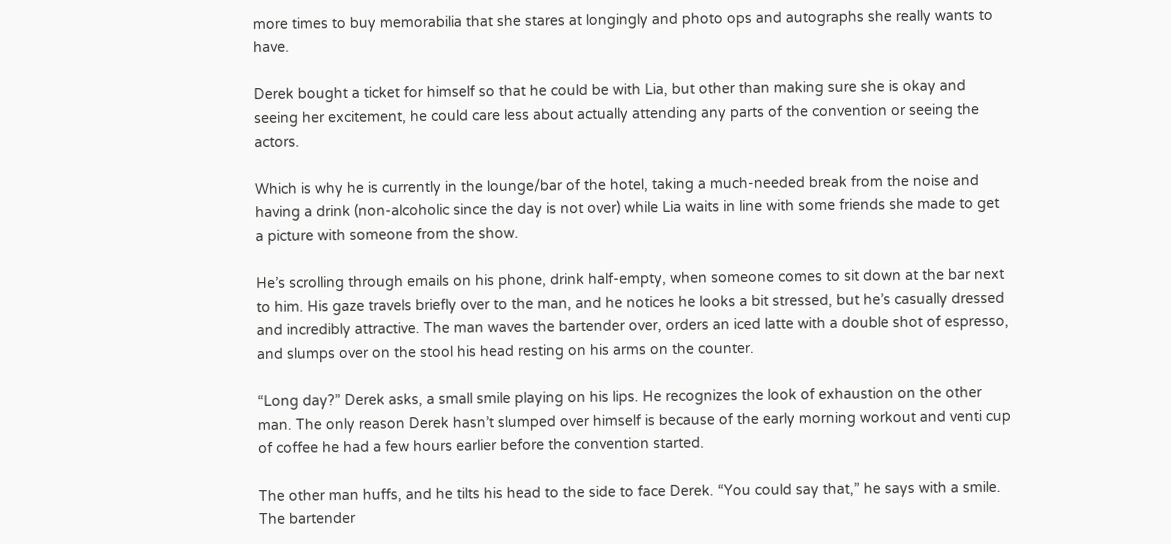more times to buy memorabilia that she stares at longingly and photo ops and autographs she really wants to have.

Derek bought a ticket for himself so that he could be with Lia, but other than making sure she is okay and seeing her excitement, he could care less about actually attending any parts of the convention or seeing the actors.

Which is why he is currently in the lounge/bar of the hotel, taking a much-needed break from the noise and having a drink (non-alcoholic since the day is not over) while Lia waits in line with some friends she made to get a picture with someone from the show.

He’s scrolling through emails on his phone, drink half-empty, when someone comes to sit down at the bar next to him. His gaze travels briefly over to the man, and he notices he looks a bit stressed, but he’s casually dressed and incredibly attractive. The man waves the bartender over, orders an iced latte with a double shot of espresso, and slumps over on the stool his head resting on his arms on the counter.

“Long day?” Derek asks, a small smile playing on his lips. He recognizes the look of exhaustion on the other man. The only reason Derek hasn’t slumped over himself is because of the early morning workout and venti cup of coffee he had a few hours earlier before the convention started.

The other man huffs, and he tilts his head to the side to face Derek. “You could say that,” he says with a smile. The bartender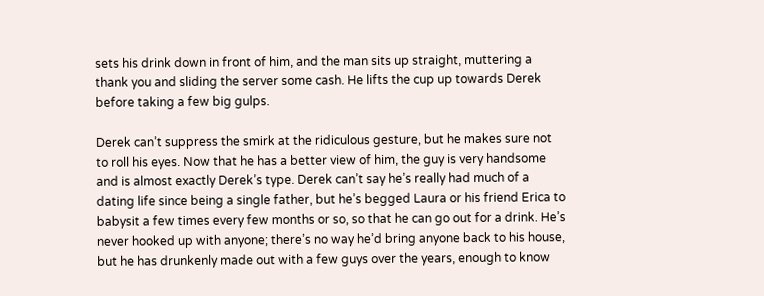sets his drink down in front of him, and the man sits up straight, muttering a thank you and sliding the server some cash. He lifts the cup up towards Derek before taking a few big gulps.

Derek can’t suppress the smirk at the ridiculous gesture, but he makes sure not to roll his eyes. Now that he has a better view of him, the guy is very handsome and is almost exactly Derek’s type. Derek can’t say he’s really had much of a dating life since being a single father, but he’s begged Laura or his friend Erica to babysit a few times every few months or so, so that he can go out for a drink. He’s never hooked up with anyone; there’s no way he’d bring anyone back to his house, but he has drunkenly made out with a few guys over the years, enough to know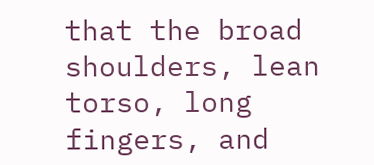that the broad shoulders, lean torso, long fingers, and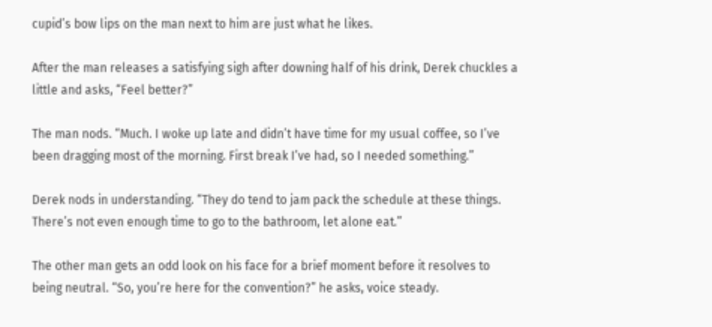cupid’s bow lips on the man next to him are just what he likes.

After the man releases a satisfying sigh after downing half of his drink, Derek chuckles a little and asks, “Feel better?”

The man nods. “Much. I woke up late and didn’t have time for my usual coffee, so I’ve been dragging most of the morning. First break I’ve had, so I needed something.”

Derek nods in understanding. “They do tend to jam pack the schedule at these things. There’s not even enough time to go to the bathroom, let alone eat.”

The other man gets an odd look on his face for a brief moment before it resolves to being neutral. “So, you’re here for the convention?” he asks, voice steady.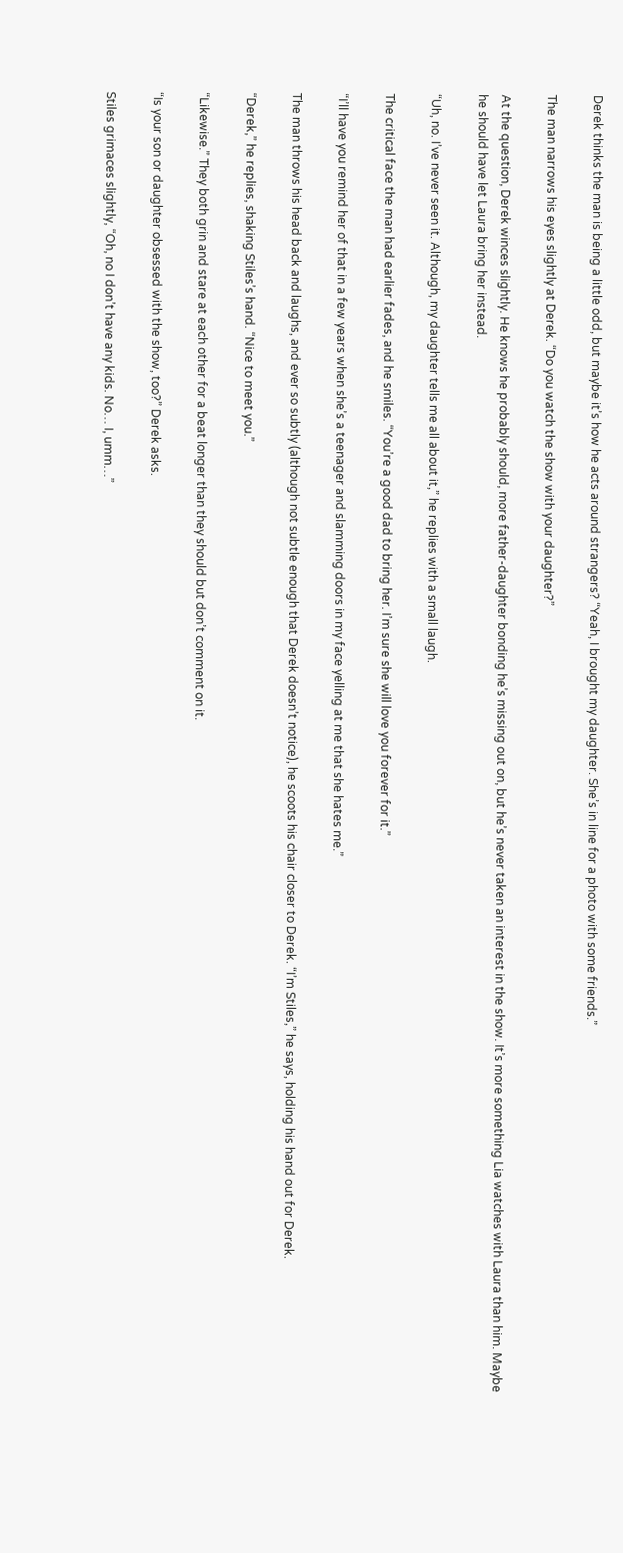Derek thinks the man is being a little odd, but maybe it’s how he acts around strangers? “Yeah, I brought my daughter. She’s in line for a photo with some friends.”

The man narrows his eyes slightly at Derek. “Do you watch the show with your daughter?”

At the question, Derek winces slightly. He knows he probably should, more father-daughter bonding he’s missing out on, but he’s never taken an interest in the show. It’s more something Lia watches with Laura than him. Maybe he should have let Laura bring her instead.

“Uh, no. I’ve never seen it. Although, my daughter tells me all about it,” he replies with a small laugh.

The critical face the man had earlier fades, and he smiles. “You’re a good dad to bring her. I’m sure she will love you forever for it.”

“I’ll have you remind her of that in a few years when she’s a teenager and slamming doors in my face yelling at me that she hates me.”

The man throws his head back and laughs, and ever so subtly (although not subtle enough that Derek doesn’t notice), he scoots his chair closer to Derek. “I’m Stiles,” he says, holding his hand out for Derek.

“Derek,” he replies, shaking Stiles’s hand. “Nice to meet you.”

“Likewise.” They both grin and stare at each other for a beat longer than they should but don’t comment on it.

“Is your son or daughter obsessed with the show, too?” Derek asks.

Stiles grimaces slightly, “Oh, no I don’t have any kids. No… I, umm…”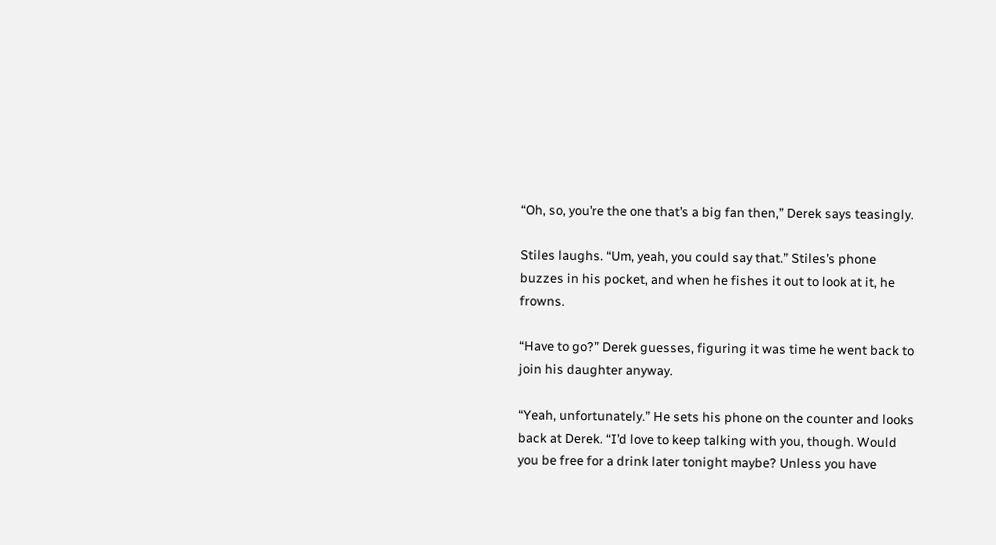“Oh, so, you’re the one that’s a big fan then,” Derek says teasingly.

Stiles laughs. “Um, yeah, you could say that.” Stiles’s phone buzzes in his pocket, and when he fishes it out to look at it, he frowns.

“Have to go?” Derek guesses, figuring it was time he went back to join his daughter anyway.

“Yeah, unfortunately.” He sets his phone on the counter and looks back at Derek. “I’d love to keep talking with you, though. Would you be free for a drink later tonight maybe? Unless you have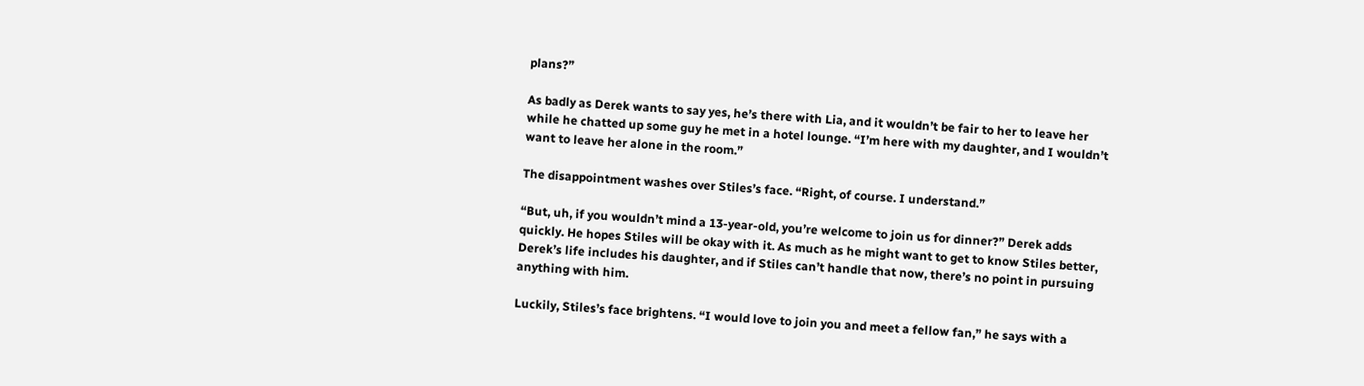plans?”

As badly as Derek wants to say yes, he’s there with Lia, and it wouldn’t be fair to her to leave her while he chatted up some guy he met in a hotel lounge. “I’m here with my daughter, and I wouldn’t want to leave her alone in the room.”

The disappointment washes over Stiles’s face. “Right, of course. I understand.”

“But, uh, if you wouldn’t mind a 13-year-old, you’re welcome to join us for dinner?” Derek adds quickly. He hopes Stiles will be okay with it. As much as he might want to get to know Stiles better, Derek’s life includes his daughter, and if Stiles can’t handle that now, there’s no point in pursuing anything with him.

Luckily, Stiles’s face brightens. “I would love to join you and meet a fellow fan,” he says with a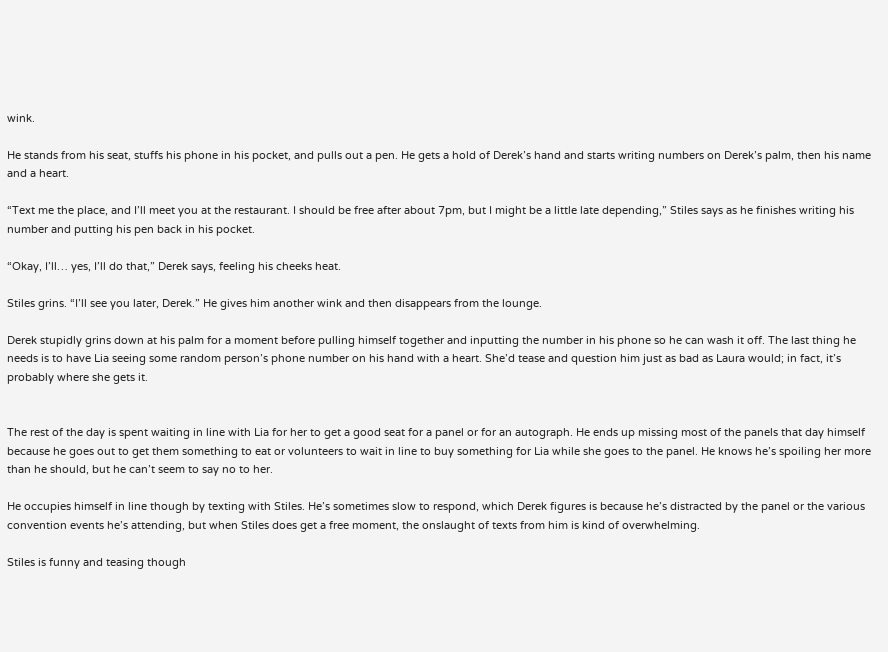wink.

He stands from his seat, stuffs his phone in his pocket, and pulls out a pen. He gets a hold of Derek’s hand and starts writing numbers on Derek’s palm, then his name and a heart.

“Text me the place, and I’ll meet you at the restaurant. I should be free after about 7pm, but I might be a little late depending,” Stiles says as he finishes writing his number and putting his pen back in his pocket.

“Okay, I’ll… yes, I’ll do that,” Derek says, feeling his cheeks heat.

Stiles grins. “I’ll see you later, Derek.” He gives him another wink and then disappears from the lounge.

Derek stupidly grins down at his palm for a moment before pulling himself together and inputting the number in his phone so he can wash it off. The last thing he needs is to have Lia seeing some random person’s phone number on his hand with a heart. She’d tease and question him just as bad as Laura would; in fact, it’s probably where she gets it.


The rest of the day is spent waiting in line with Lia for her to get a good seat for a panel or for an autograph. He ends up missing most of the panels that day himself because he goes out to get them something to eat or volunteers to wait in line to buy something for Lia while she goes to the panel. He knows he’s spoiling her more than he should, but he can’t seem to say no to her.

He occupies himself in line though by texting with Stiles. He’s sometimes slow to respond, which Derek figures is because he’s distracted by the panel or the various convention events he’s attending, but when Stiles does get a free moment, the onslaught of texts from him is kind of overwhelming.

Stiles is funny and teasing though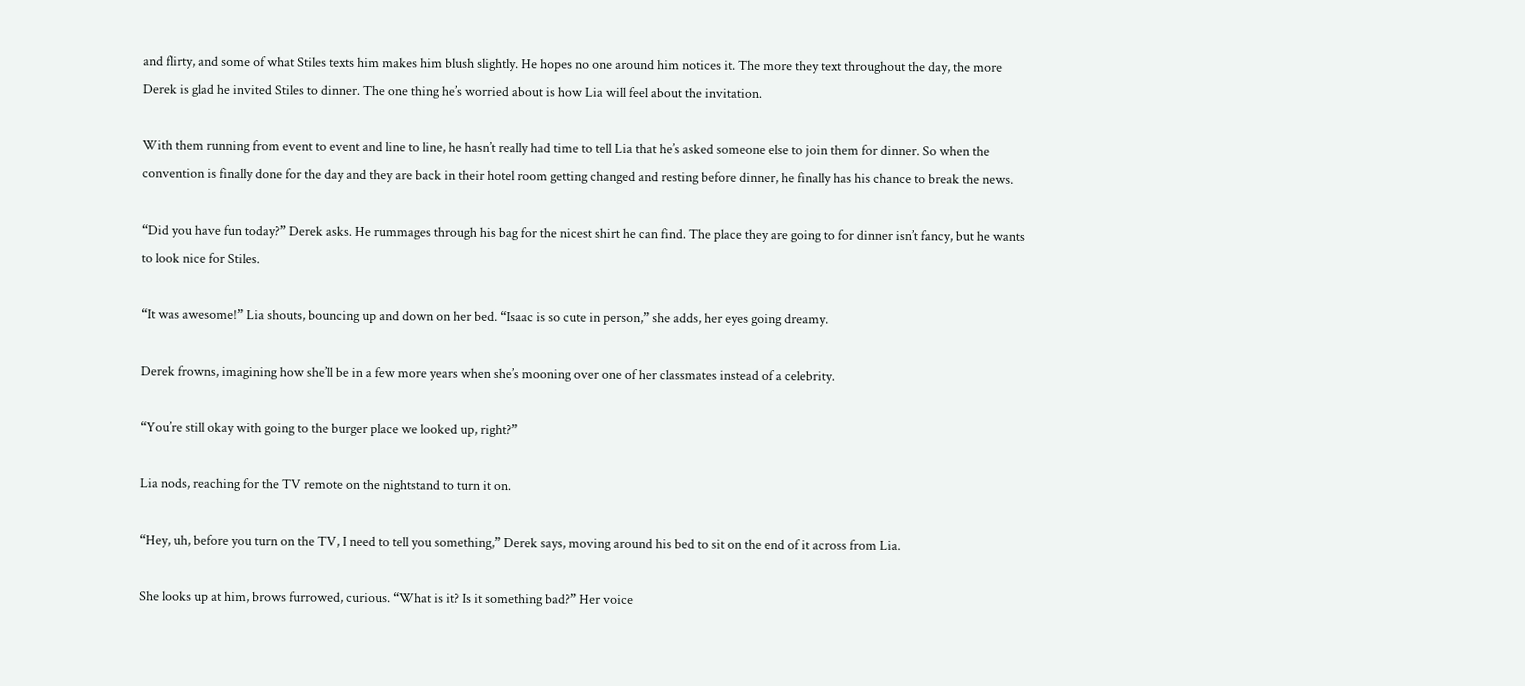and flirty, and some of what Stiles texts him makes him blush slightly. He hopes no one around him notices it. The more they text throughout the day, the more Derek is glad he invited Stiles to dinner. The one thing he’s worried about is how Lia will feel about the invitation.

With them running from event to event and line to line, he hasn’t really had time to tell Lia that he’s asked someone else to join them for dinner. So when the convention is finally done for the day and they are back in their hotel room getting changed and resting before dinner, he finally has his chance to break the news.

“Did you have fun today?” Derek asks. He rummages through his bag for the nicest shirt he can find. The place they are going to for dinner isn’t fancy, but he wants to look nice for Stiles.

“It was awesome!” Lia shouts, bouncing up and down on her bed. “Isaac is so cute in person,” she adds, her eyes going dreamy.

Derek frowns, imagining how she’ll be in a few more years when she’s mooning over one of her classmates instead of a celebrity.

“You’re still okay with going to the burger place we looked up, right?”

Lia nods, reaching for the TV remote on the nightstand to turn it on.

“Hey, uh, before you turn on the TV, I need to tell you something,” Derek says, moving around his bed to sit on the end of it across from Lia.

She looks up at him, brows furrowed, curious. “What is it? Is it something bad?” Her voice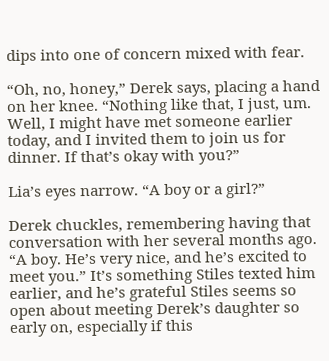dips into one of concern mixed with fear.

“Oh, no, honey,” Derek says, placing a hand on her knee. “Nothing like that, I just, um. Well, I might have met someone earlier today, and I invited them to join us for dinner. If that’s okay with you?”

Lia’s eyes narrow. “A boy or a girl?”

Derek chuckles, remembering having that conversation with her several months ago. “A boy. He’s very nice, and he’s excited to meet you.” It’s something Stiles texted him earlier, and he’s grateful Stiles seems so open about meeting Derek’s daughter so early on, especially if this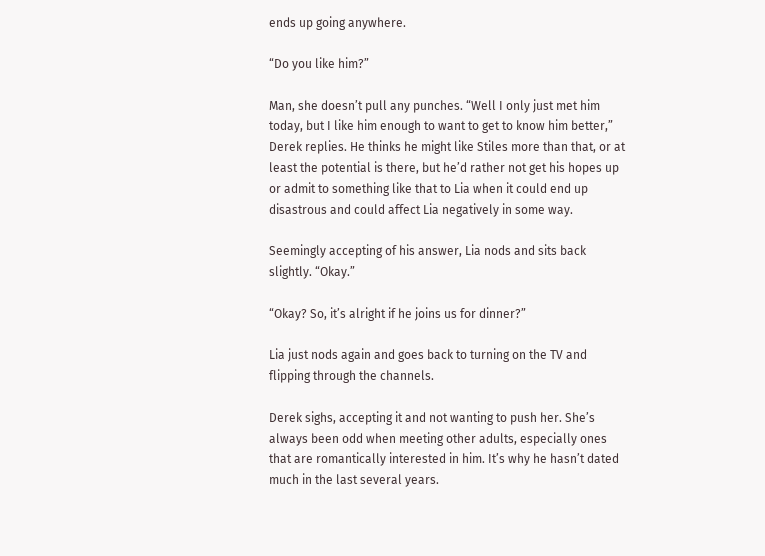ends up going anywhere.

“Do you like him?”

Man, she doesn’t pull any punches. “Well I only just met him today, but I like him enough to want to get to know him better,” Derek replies. He thinks he might like Stiles more than that, or at least the potential is there, but he’d rather not get his hopes up or admit to something like that to Lia when it could end up disastrous and could affect Lia negatively in some way.

Seemingly accepting of his answer, Lia nods and sits back slightly. “Okay.”

“Okay? So, it’s alright if he joins us for dinner?”

Lia just nods again and goes back to turning on the TV and flipping through the channels.

Derek sighs, accepting it and not wanting to push her. She’s always been odd when meeting other adults, especially ones that are romantically interested in him. It’s why he hasn’t dated much in the last several years.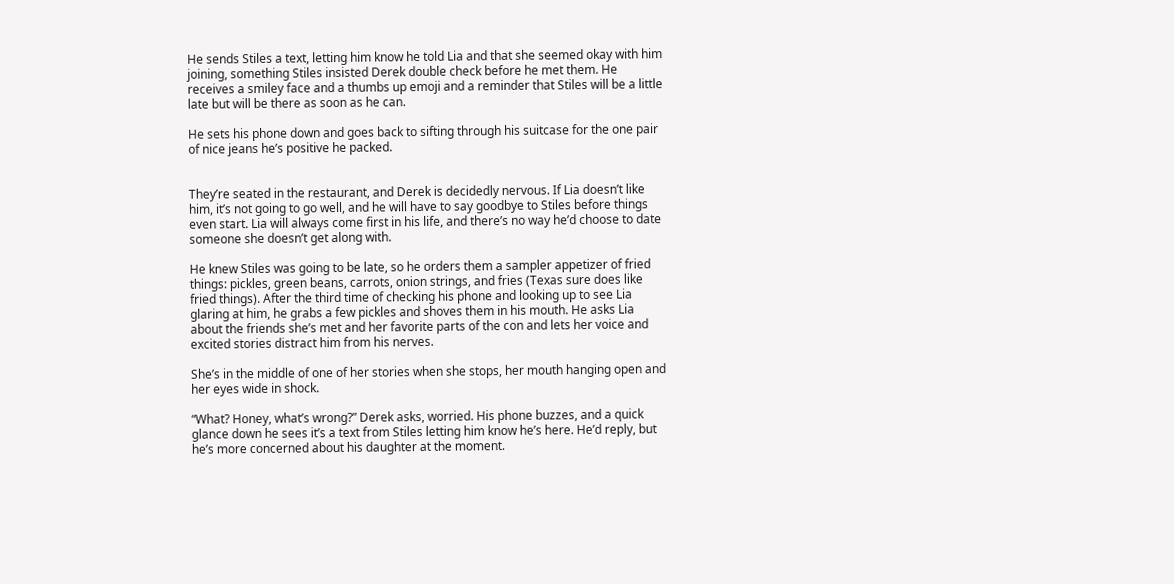He sends Stiles a text, letting him know he told Lia and that she seemed okay with him joining, something Stiles insisted Derek double check before he met them. He receives a smiley face and a thumbs up emoji and a reminder that Stiles will be a little late but will be there as soon as he can.

He sets his phone down and goes back to sifting through his suitcase for the one pair of nice jeans he’s positive he packed.


They’re seated in the restaurant, and Derek is decidedly nervous. If Lia doesn’t like him, it’s not going to go well, and he will have to say goodbye to Stiles before things even start. Lia will always come first in his life, and there’s no way he’d choose to date someone she doesn’t get along with.

He knew Stiles was going to be late, so he orders them a sampler appetizer of fried things: pickles, green beans, carrots, onion strings, and fries (Texas sure does like fried things). After the third time of checking his phone and looking up to see Lia glaring at him, he grabs a few pickles and shoves them in his mouth. He asks Lia about the friends she’s met and her favorite parts of the con and lets her voice and excited stories distract him from his nerves.

She’s in the middle of one of her stories when she stops, her mouth hanging open and her eyes wide in shock.

“What? Honey, what’s wrong?” Derek asks, worried. His phone buzzes, and a quick glance down he sees it’s a text from Stiles letting him know he’s here. He’d reply, but he’s more concerned about his daughter at the moment.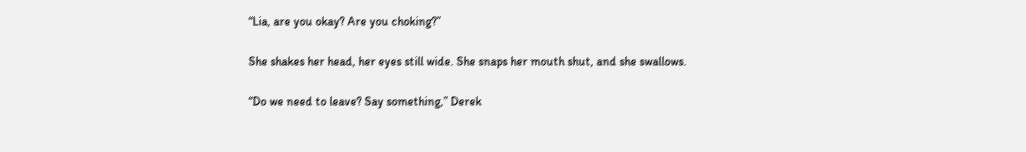“Lia, are you okay? Are you choking?”

She shakes her head, her eyes still wide. She snaps her mouth shut, and she swallows.

“Do we need to leave? Say something,” Derek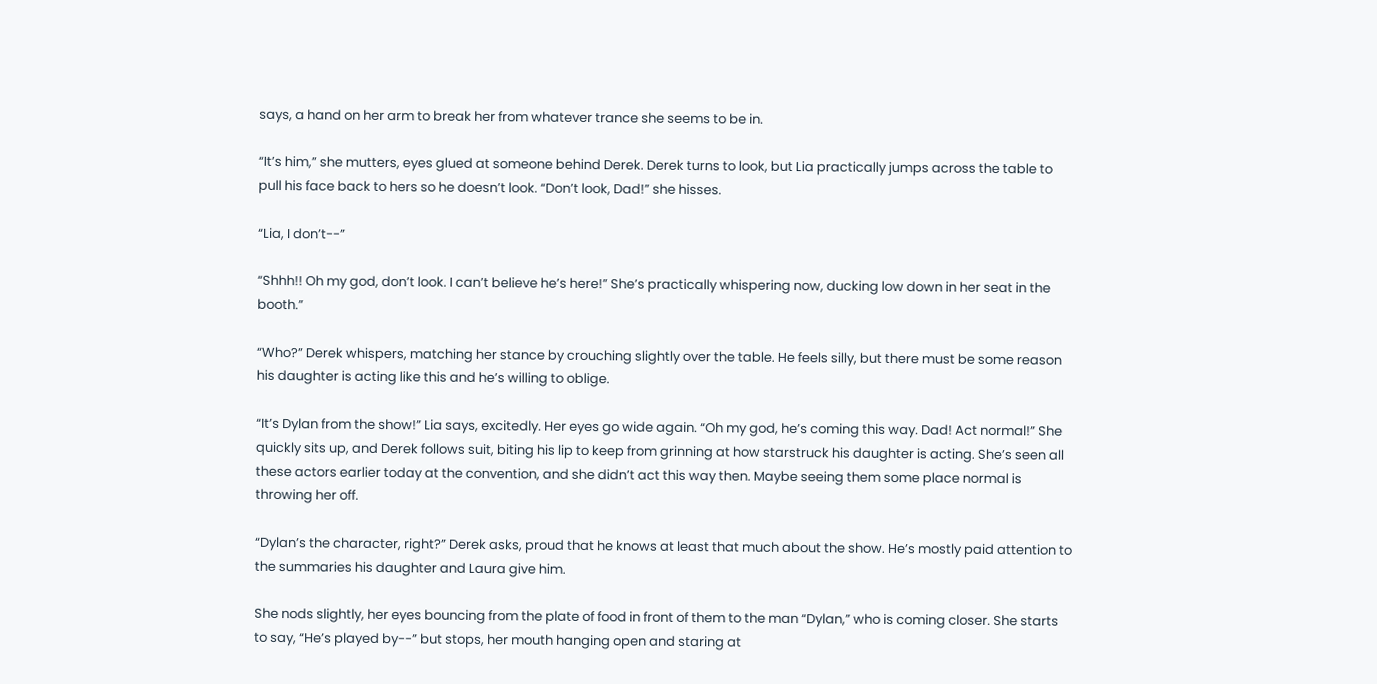says, a hand on her arm to break her from whatever trance she seems to be in.

“It’s him,” she mutters, eyes glued at someone behind Derek. Derek turns to look, but Lia practically jumps across the table to pull his face back to hers so he doesn’t look. “Don’t look, Dad!” she hisses.

“Lia, I don’t--”

“Shhh!! Oh my god, don’t look. I can’t believe he’s here!” She’s practically whispering now, ducking low down in her seat in the booth.”

“Who?” Derek whispers, matching her stance by crouching slightly over the table. He feels silly, but there must be some reason his daughter is acting like this and he’s willing to oblige.

“It’s Dylan from the show!” Lia says, excitedly. Her eyes go wide again. “Oh my god, he’s coming this way. Dad! Act normal!” She quickly sits up, and Derek follows suit, biting his lip to keep from grinning at how starstruck his daughter is acting. She’s seen all these actors earlier today at the convention, and she didn’t act this way then. Maybe seeing them some place normal is throwing her off.

“Dylan’s the character, right?” Derek asks, proud that he knows at least that much about the show. He’s mostly paid attention to the summaries his daughter and Laura give him.

She nods slightly, her eyes bouncing from the plate of food in front of them to the man “Dylan,” who is coming closer. She starts to say, “He’s played by--” but stops, her mouth hanging open and staring at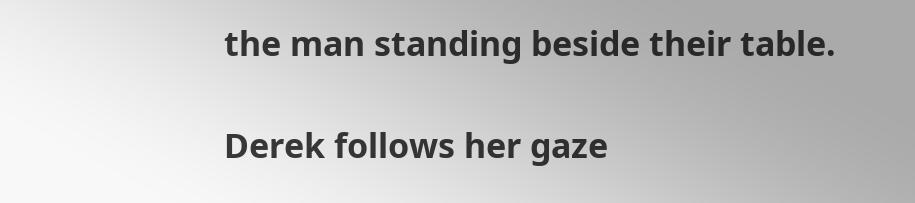the man standing beside their table.

Derek follows her gaze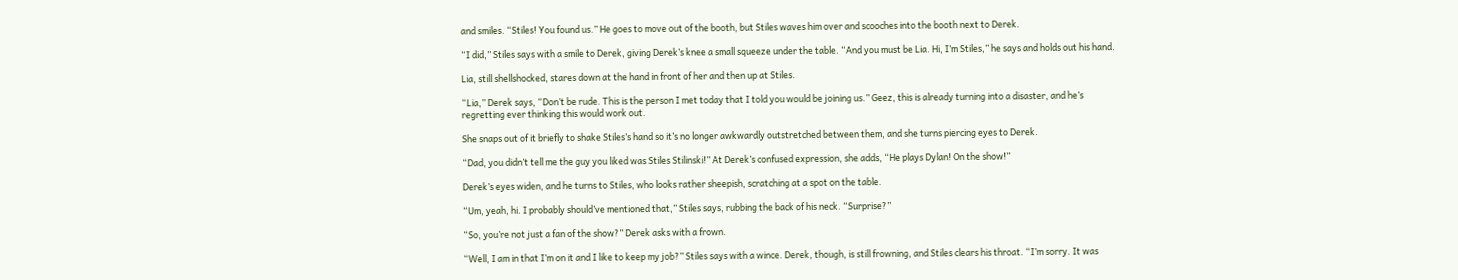and smiles. “Stiles! You found us.” He goes to move out of the booth, but Stiles waves him over and scooches into the booth next to Derek.

“I did,” Stiles says with a smile to Derek, giving Derek’s knee a small squeeze under the table. “And you must be Lia. Hi, I’m Stiles,” he says and holds out his hand.

Lia, still shellshocked, stares down at the hand in front of her and then up at Stiles.

“Lia,” Derek says, “Don’t be rude. This is the person I met today that I told you would be joining us.” Geez, this is already turning into a disaster, and he’s regretting ever thinking this would work out.

She snaps out of it briefly to shake Stiles’s hand so it’s no longer awkwardly outstretched between them, and she turns piercing eyes to Derek.

“Dad, you didn’t tell me the guy you liked was Stiles Stilinski!” At Derek’s confused expression, she adds, “He plays Dylan! On the show!”

Derek’s eyes widen, and he turns to Stiles, who looks rather sheepish, scratching at a spot on the table.

“Um, yeah, hi. I probably should’ve mentioned that,” Stiles says, rubbing the back of his neck. “Surprise?”

“So, you’re not just a fan of the show?” Derek asks with a frown.

“Well, I am in that I’m on it and I like to keep my job?” Stiles says with a wince. Derek, though, is still frowning, and Stiles clears his throat. “I’m sorry. It was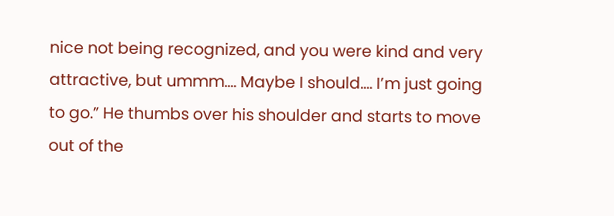nice not being recognized, and you were kind and very attractive, but ummm…. Maybe I should…. I’m just going to go.” He thumbs over his shoulder and starts to move out of the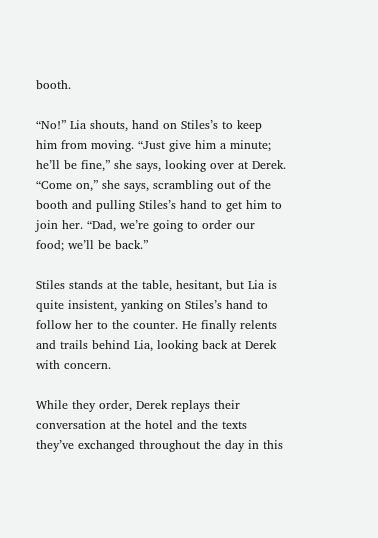booth.

“No!” Lia shouts, hand on Stiles’s to keep him from moving. “Just give him a minute; he’ll be fine,” she says, looking over at Derek. “Come on,” she says, scrambling out of the booth and pulling Stiles’s hand to get him to join her. “Dad, we’re going to order our food; we’ll be back.”

Stiles stands at the table, hesitant, but Lia is quite insistent, yanking on Stiles’s hand to follow her to the counter. He finally relents and trails behind Lia, looking back at Derek with concern.

While they order, Derek replays their conversation at the hotel and the texts they’ve exchanged throughout the day in this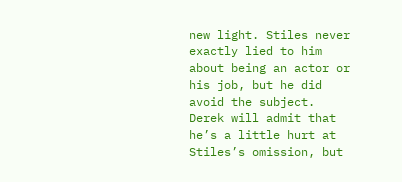new light. Stiles never exactly lied to him about being an actor or his job, but he did avoid the subject. Derek will admit that he’s a little hurt at Stiles’s omission, but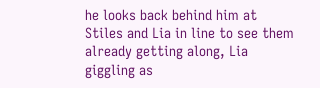he looks back behind him at Stiles and Lia in line to see them already getting along, Lia giggling as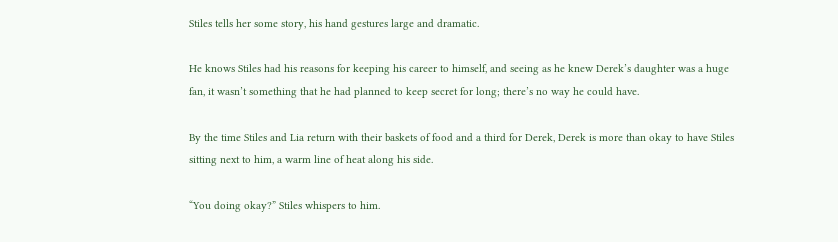Stiles tells her some story, his hand gestures large and dramatic.

He knows Stiles had his reasons for keeping his career to himself, and seeing as he knew Derek’s daughter was a huge fan, it wasn’t something that he had planned to keep secret for long; there’s no way he could have.

By the time Stiles and Lia return with their baskets of food and a third for Derek, Derek is more than okay to have Stiles sitting next to him, a warm line of heat along his side.

“You doing okay?” Stiles whispers to him.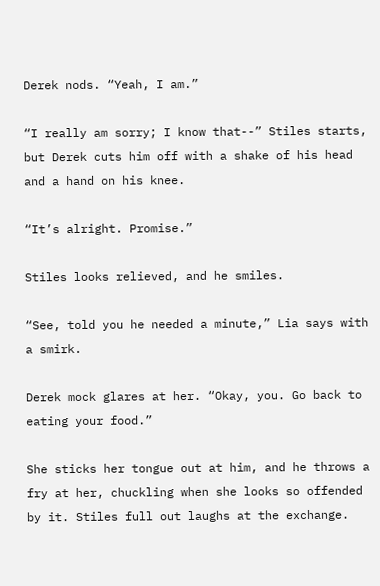Derek nods. “Yeah, I am.”

“I really am sorry; I know that--” Stiles starts, but Derek cuts him off with a shake of his head and a hand on his knee.

“It’s alright. Promise.”

Stiles looks relieved, and he smiles.

“See, told you he needed a minute,” Lia says with a smirk.

Derek mock glares at her. “Okay, you. Go back to eating your food.”

She sticks her tongue out at him, and he throws a fry at her, chuckling when she looks so offended by it. Stiles full out laughs at the exchange.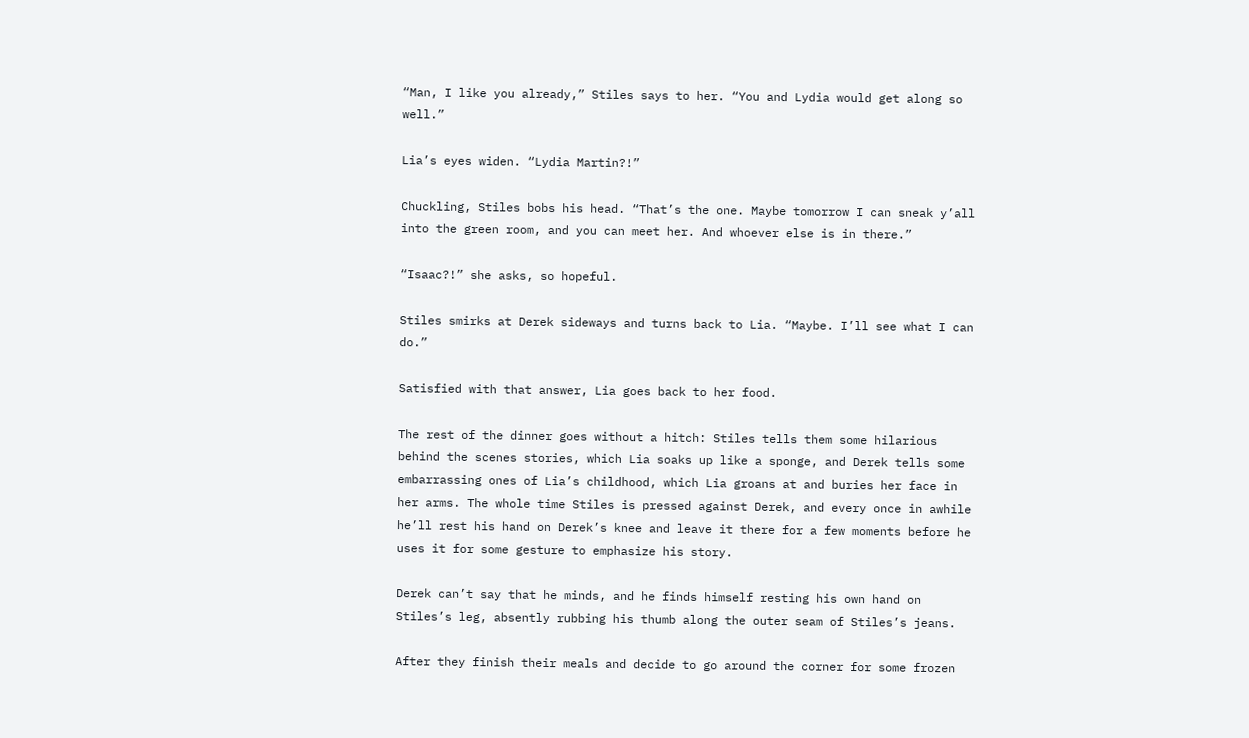“Man, I like you already,” Stiles says to her. “You and Lydia would get along so well.”

Lia’s eyes widen. “Lydia Martin?!”

Chuckling, Stiles bobs his head. “That’s the one. Maybe tomorrow I can sneak y’all into the green room, and you can meet her. And whoever else is in there.”

“Isaac?!” she asks, so hopeful.

Stiles smirks at Derek sideways and turns back to Lia. “Maybe. I’ll see what I can do.”

Satisfied with that answer, Lia goes back to her food.

The rest of the dinner goes without a hitch: Stiles tells them some hilarious behind the scenes stories, which Lia soaks up like a sponge, and Derek tells some embarrassing ones of Lia’s childhood, which Lia groans at and buries her face in her arms. The whole time Stiles is pressed against Derek, and every once in awhile he’ll rest his hand on Derek’s knee and leave it there for a few moments before he uses it for some gesture to emphasize his story.

Derek can’t say that he minds, and he finds himself resting his own hand on Stiles’s leg, absently rubbing his thumb along the outer seam of Stiles’s jeans.

After they finish their meals and decide to go around the corner for some frozen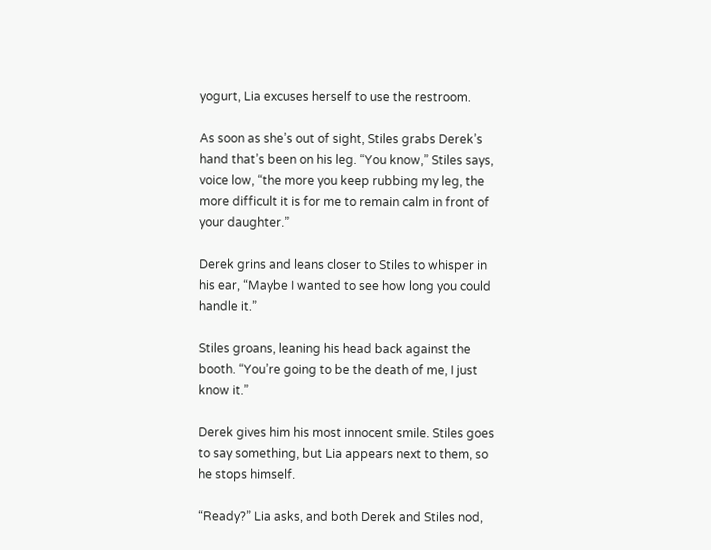yogurt, Lia excuses herself to use the restroom.

As soon as she’s out of sight, Stiles grabs Derek’s hand that’s been on his leg. “You know,” Stiles says, voice low, “the more you keep rubbing my leg, the more difficult it is for me to remain calm in front of your daughter.”

Derek grins and leans closer to Stiles to whisper in his ear, “Maybe I wanted to see how long you could handle it.”

Stiles groans, leaning his head back against the booth. “You’re going to be the death of me, I just know it.”

Derek gives him his most innocent smile. Stiles goes to say something, but Lia appears next to them, so he stops himself.

“Ready?” Lia asks, and both Derek and Stiles nod,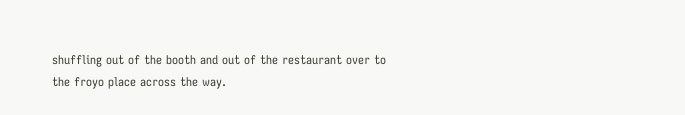shuffling out of the booth and out of the restaurant over to the froyo place across the way.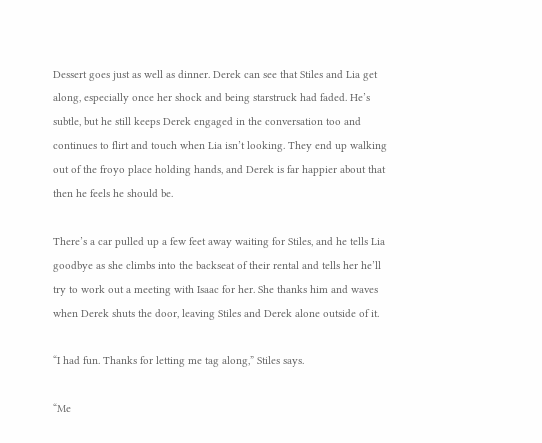Dessert goes just as well as dinner. Derek can see that Stiles and Lia get along, especially once her shock and being starstruck had faded. He’s subtle, but he still keeps Derek engaged in the conversation too and continues to flirt and touch when Lia isn’t looking. They end up walking out of the froyo place holding hands, and Derek is far happier about that then he feels he should be.

There’s a car pulled up a few feet away waiting for Stiles, and he tells Lia goodbye as she climbs into the backseat of their rental and tells her he’ll try to work out a meeting with Isaac for her. She thanks him and waves when Derek shuts the door, leaving Stiles and Derek alone outside of it.

“I had fun. Thanks for letting me tag along,” Stiles says.

“Me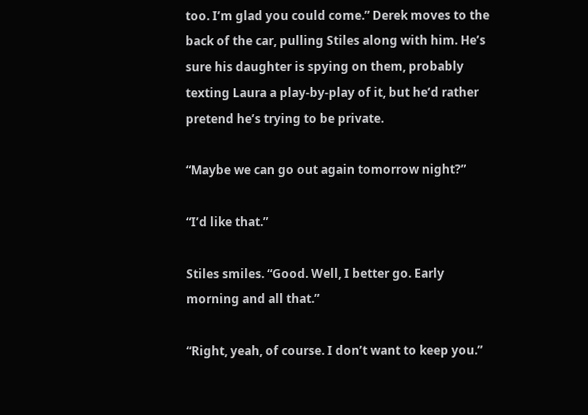too. I’m glad you could come.” Derek moves to the back of the car, pulling Stiles along with him. He’s sure his daughter is spying on them, probably texting Laura a play-by-play of it, but he’d rather pretend he’s trying to be private.

“Maybe we can go out again tomorrow night?”

“I’d like that.”

Stiles smiles. “Good. Well, I better go. Early morning and all that.”

“Right, yeah, of course. I don’t want to keep you.”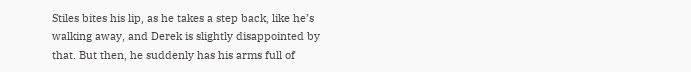Stiles bites his lip, as he takes a step back, like he’s walking away, and Derek is slightly disappointed by that. But then, he suddenly has his arms full of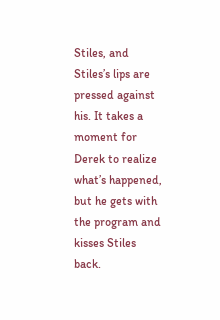Stiles, and Stiles’s lips are pressed against his. It takes a moment for Derek to realize what’s happened, but he gets with the program and kisses Stiles back.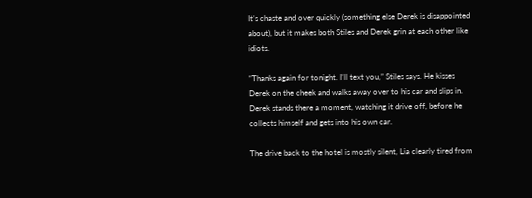It’s chaste and over quickly (something else Derek is disappointed about), but it makes both Stiles and Derek grin at each other like idiots.

“Thanks again for tonight. I’ll text you,” Stiles says. He kisses Derek on the cheek and walks away over to his car and slips in. Derek stands there a moment, watching it drive off, before he collects himself and gets into his own car.

The drive back to the hotel is mostly silent, Lia clearly tired from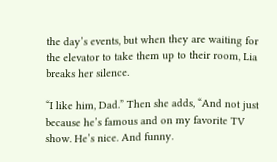the day’s events, but when they are waiting for the elevator to take them up to their room, Lia breaks her silence.

“I like him, Dad.” Then she adds, “And not just because he’s famous and on my favorite TV show. He’s nice. And funny.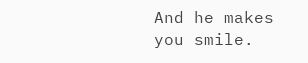And he makes you smile.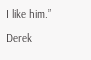I like him.”

Derek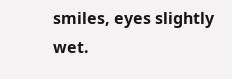smiles, eyes slightly wet.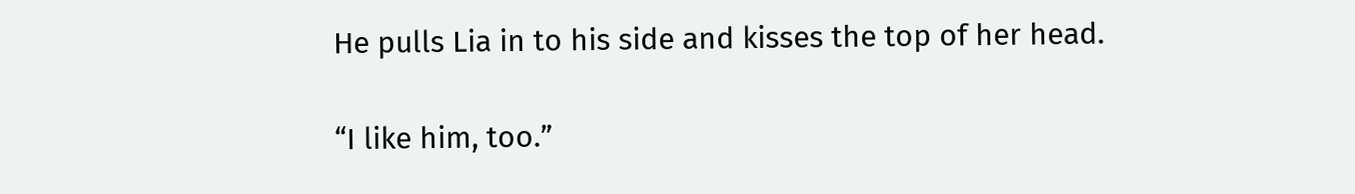He pulls Lia in to his side and kisses the top of her head.

“I like him, too.”